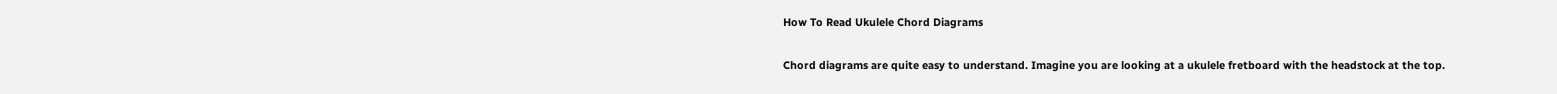How To Read Ukulele Chord Diagrams

Chord diagrams are quite easy to understand. Imagine you are looking at a ukulele fretboard with the headstock at the top.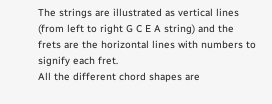The strings are illustrated as vertical lines (from left to right G C E A string) and the frets are the horizontal lines with numbers to signify each fret.
All the different chord shapes are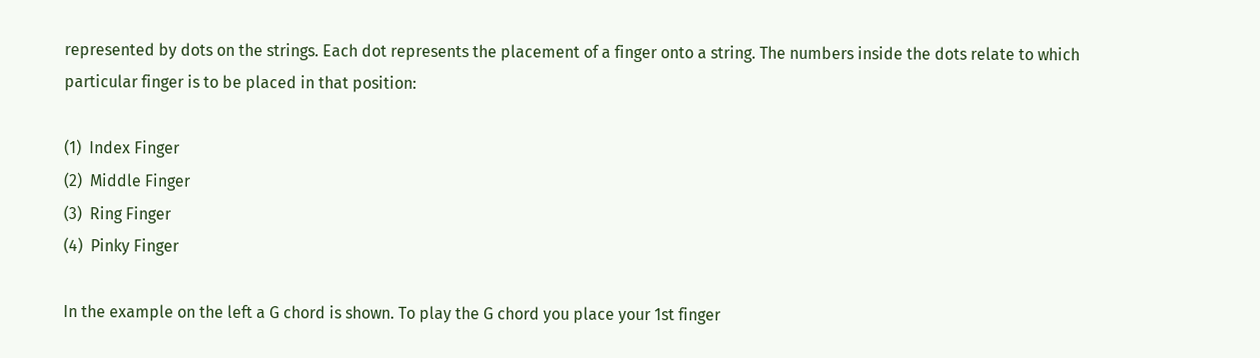represented by dots on the strings. Each dot represents the placement of a finger onto a string. The numbers inside the dots relate to which particular finger is to be placed in that position:

(1)  Index Finger
(2)  Middle Finger
(3)  Ring Finger
(4)  Pinky Finger

In the example on the left a G chord is shown. To play the G chord you place your 1st finger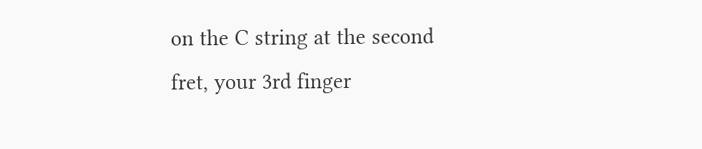on the C string at the second fret, your 3rd finger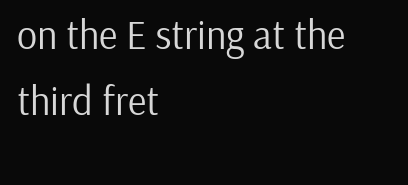on the E string at the third fret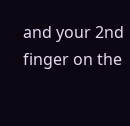and your 2nd finger on the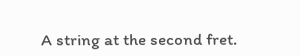A string at the second fret.